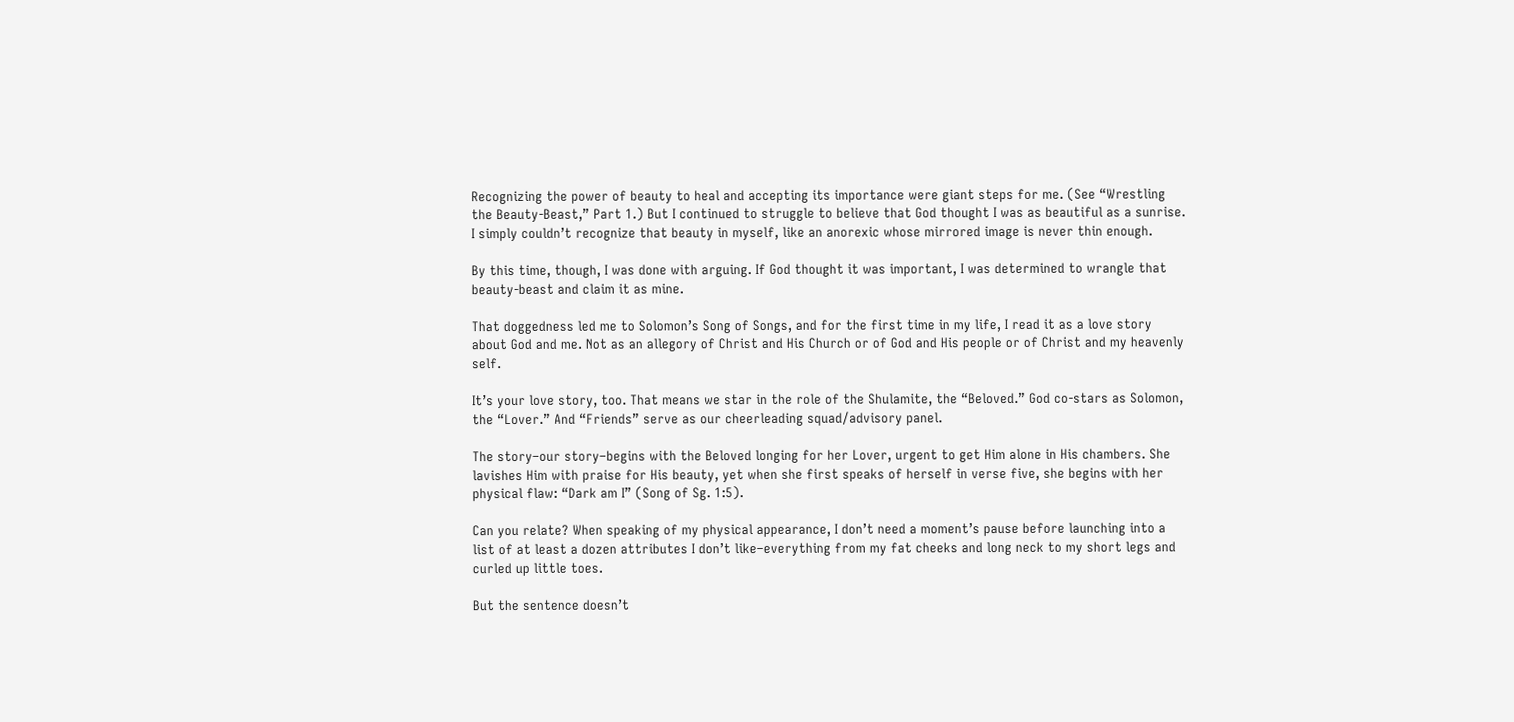Recognizing the power of beauty to heal and accepting its importance were giant steps for me. (See “Wrestling the Beauty-Beast,” Part 1.) But I continued to struggle to believe that God thought I was as beautiful as a sunrise. I simply couldn’t recognize that beauty in myself, like an anorexic whose mirrored image is never thin enough.

By this time, though, I was done with arguing. If God thought it was important, I was determined to wrangle that beauty-beast and claim it as mine.

That doggedness led me to Solomon’s Song of Songs, and for the first time in my life, I read it as a love story about God and me. Not as an allegory of Christ and His Church or of God and His people or of Christ and my heavenly self.

It’s your love story, too. That means we star in the role of the Shulamite, the “Beloved.” God co-stars as Solomon, the “Lover.” And “Friends” serve as our cheerleading squad/advisory panel.

The story–our story–begins with the Beloved longing for her Lover, urgent to get Him alone in His chambers. She lavishes Him with praise for His beauty, yet when she first speaks of herself in verse five, she begins with her physical flaw: “Dark am I” (Song of Sg. 1:5).

Can you relate? When speaking of my physical appearance, I don’t need a moment’s pause before launching into a list of at least a dozen attributes I don’t like–everything from my fat cheeks and long neck to my short legs and curled up little toes.

But the sentence doesn’t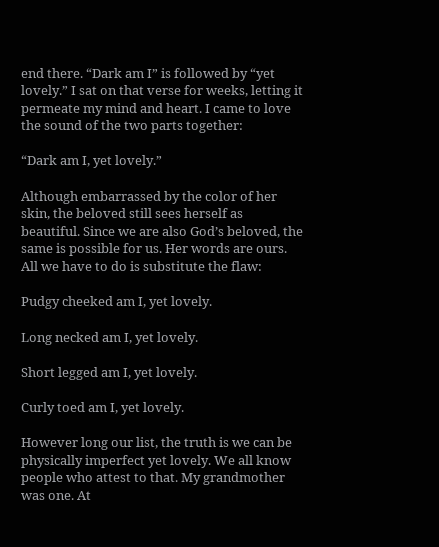end there. “Dark am I” is followed by “yet lovely.” I sat on that verse for weeks, letting it permeate my mind and heart. I came to love the sound of the two parts together:

“Dark am I, yet lovely.”

Although embarrassed by the color of her skin, the beloved still sees herself as beautiful. Since we are also God’s beloved, the same is possible for us. Her words are ours. All we have to do is substitute the flaw:

Pudgy cheeked am I, yet lovely.

Long necked am I, yet lovely.

Short legged am I, yet lovely.

Curly toed am I, yet lovely.

However long our list, the truth is we can be physically imperfect yet lovely. We all know people who attest to that. My grandmother was one. At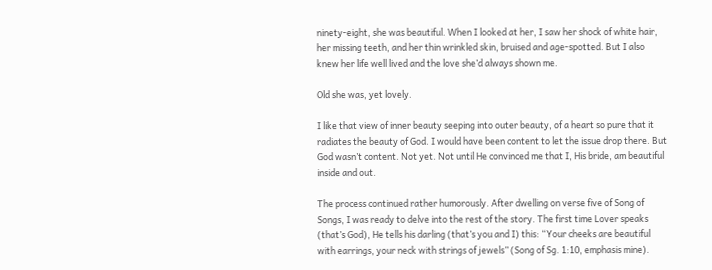ninety-eight, she was beautiful. When I looked at her, I saw her shock of white hair, her missing teeth, and her thin wrinkled skin, bruised and age-spotted. But I also knew her life well lived and the love she’d always shown me.

Old she was, yet lovely.

I like that view of inner beauty seeping into outer beauty, of a heart so pure that it radiates the beauty of God. I would have been content to let the issue drop there. But God wasn’t content. Not yet. Not until He convinced me that I, His bride, am beautiful inside and out.

The process continued rather humorously. After dwelling on verse five of Song of Songs, I was ready to delve into the rest of the story. The first time Lover speaks (that’s God), He tells his darling (that’s you and I) this: “Your cheeks are beautiful with earrings, your neck with strings of jewels” (Song of Sg. 1:10, emphasis mine).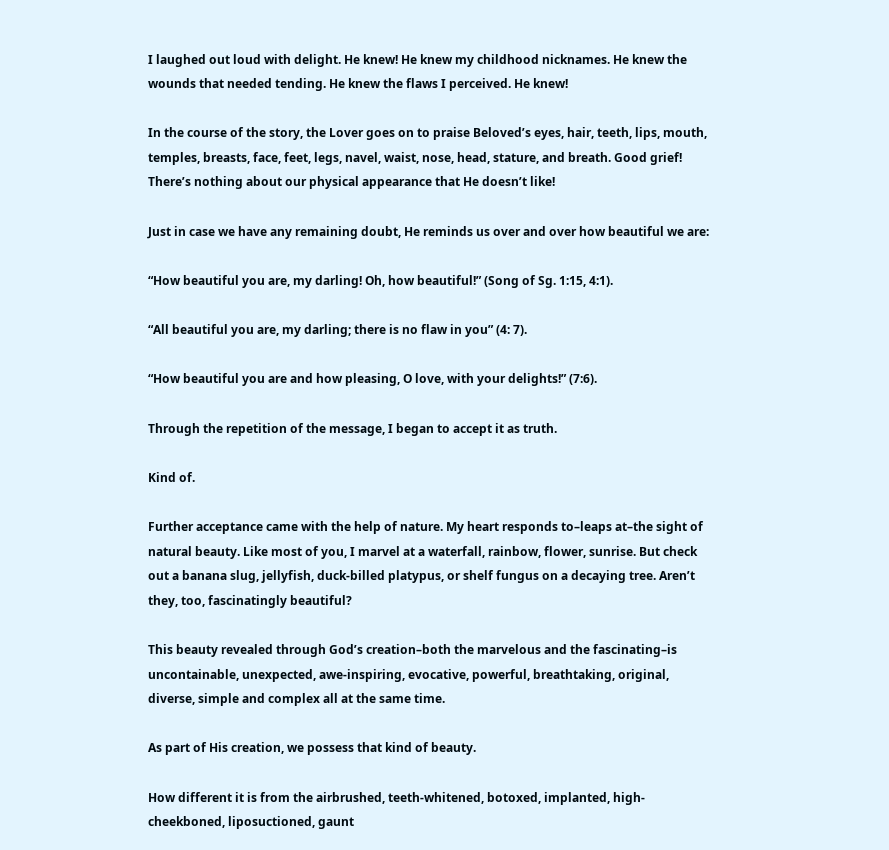I laughed out loud with delight. He knew! He knew my childhood nicknames. He knew the wounds that needed tending. He knew the flaws I perceived. He knew!

In the course of the story, the Lover goes on to praise Beloved’s eyes, hair, teeth, lips, mouth, temples, breasts, face, feet, legs, navel, waist, nose, head, stature, and breath. Good grief! There’s nothing about our physical appearance that He doesn’t like!

Just in case we have any remaining doubt, He reminds us over and over how beautiful we are:

“How beautiful you are, my darling! Oh, how beautiful!” (Song of Sg. 1:15, 4:1).

“All beautiful you are, my darling; there is no flaw in you” (4: 7).

“How beautiful you are and how pleasing, O love, with your delights!” (7:6).

Through the repetition of the message, I began to accept it as truth.

Kind of.

Further acceptance came with the help of nature. My heart responds to–leaps at–the sight of natural beauty. Like most of you, I marvel at a waterfall, rainbow, flower, sunrise. But check out a banana slug, jellyfish, duck-billed platypus, or shelf fungus on a decaying tree. Aren’t they, too, fascinatingly beautiful?

This beauty revealed through God’s creation–both the marvelous and the fascinating–is uncontainable, unexpected, awe-inspiring, evocative, powerful, breathtaking, original, diverse, simple and complex all at the same time.

As part of His creation, we possess that kind of beauty.

How different it is from the airbrushed, teeth-whitened, botoxed, implanted, high-cheekboned, liposuctioned, gaunt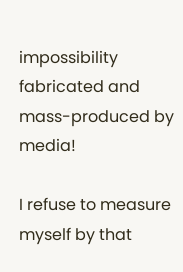impossibility fabricated and mass-produced by media!

I refuse to measure myself by that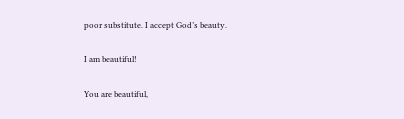poor substitute. I accept God’s beauty.

I am beautiful!

You are beautiful,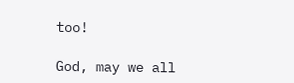too!

God, may we all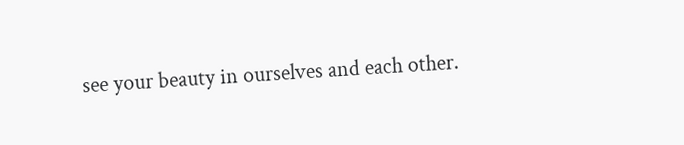see your beauty in ourselves and each other.